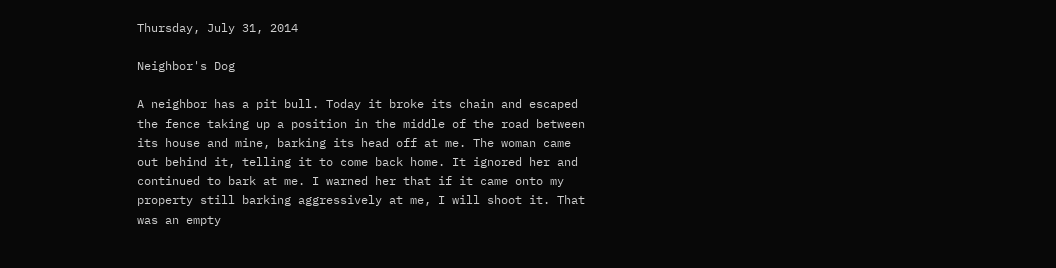Thursday, July 31, 2014

Neighbor's Dog

A neighbor has a pit bull. Today it broke its chain and escaped the fence taking up a position in the middle of the road between its house and mine, barking its head off at me. The woman came out behind it, telling it to come back home. It ignored her and continued to bark at me. I warned her that if it came onto my property still barking aggressively at me, I will shoot it. That was an empty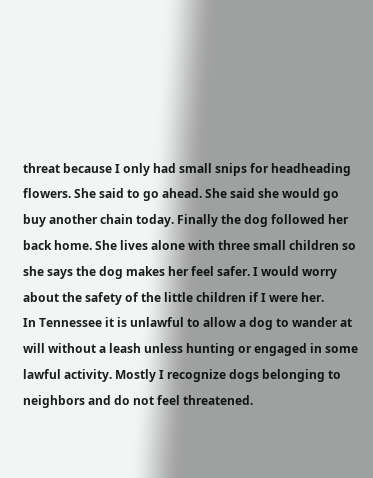threat because I only had small snips for headheading flowers. She said to go ahead. She said she would go buy another chain today. Finally the dog followed her back home. She lives alone with three small children so she says the dog makes her feel safer. I would worry about the safety of the little children if I were her.
In Tennessee it is unlawful to allow a dog to wander at will without a leash unless hunting or engaged in some lawful activity. Mostly I recognize dogs belonging to neighbors and do not feel threatened.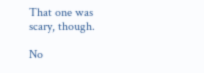That one was scary, though.

No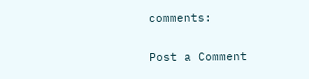comments:

Post a Comment